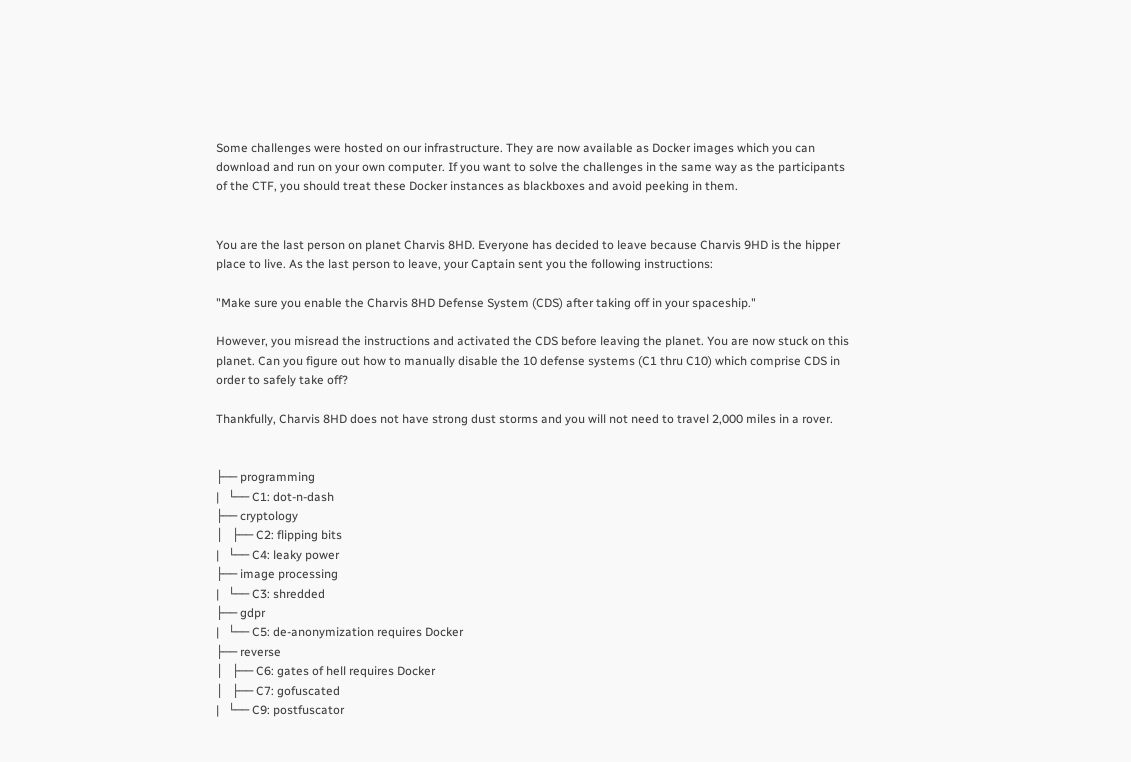Some challenges were hosted on our infrastructure. They are now available as Docker images which you can download and run on your own computer. If you want to solve the challenges in the same way as the participants of the CTF, you should treat these Docker instances as blackboxes and avoid peeking in them.


You are the last person on planet Charvis 8HD. Everyone has decided to leave because Charvis 9HD is the hipper place to live. As the last person to leave, your Captain sent you the following instructions:

"Make sure you enable the Charvis 8HD Defense System (CDS) after taking off in your spaceship."

However, you misread the instructions and activated the CDS before leaving the planet. You are now stuck on this planet. Can you figure out how to manually disable the 10 defense systems (C1 thru C10) which comprise CDS in order to safely take off?

Thankfully, Charvis 8HD does not have strong dust storms and you will not need to travel 2,000 miles in a rover.


├── programming
|   └── C1: dot-n-dash
├── cryptology
│   ├── C2: flipping bits
|   └── C4: leaky power
├── image processing
|   └── C3: shredded
├── gdpr
|   └── C5: de-anonymization requires Docker
├── reverse
│   ├── C6: gates of hell requires Docker
│   ├── C7: gofuscated
|   └── C9: postfuscator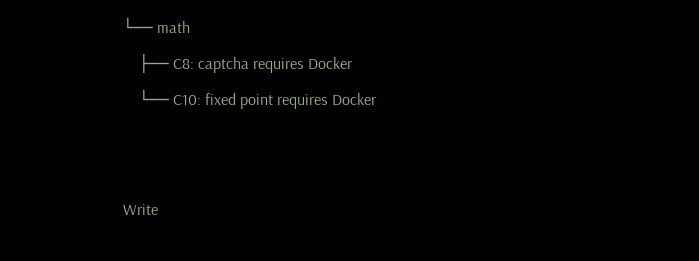└── math
    ├── C8: captcha requires Docker
    └── C10: fixed point requires Docker


Write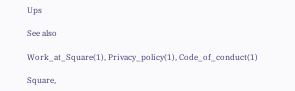Ups

See also

Work_at_Square(1), Privacy_policy(1), Code_of_conduct(1)

Square,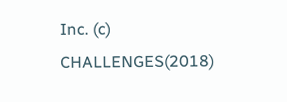Inc. (c) CHALLENGES(2018)